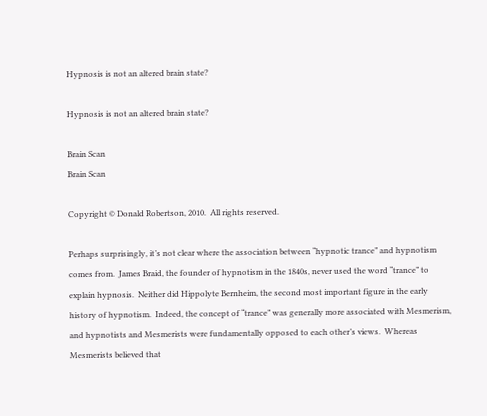Hypnosis is not an altered brain state?

Hypnosis is not an altered brain state?

Brain Scan
Brain Scan

Copyright © Donald Robertson, 2010.  All rights reserved.

Perhaps surprisingly, it’s not clear where the association between “hypnotic trance” and hypnotism comes from.  James Braid, the founder of hypnotism in the 1840s, never used the word “trance” to explain hypnosis.  Neither did Hippolyte Bernheim, the second most important figure in the early history of hypnotism.  Indeed, the concept of “trance” was generally more associated with Mesmerism, and hypnotists and Mesmerists were fundamentally opposed to each other’s views.  Whereas Mesmerists believed that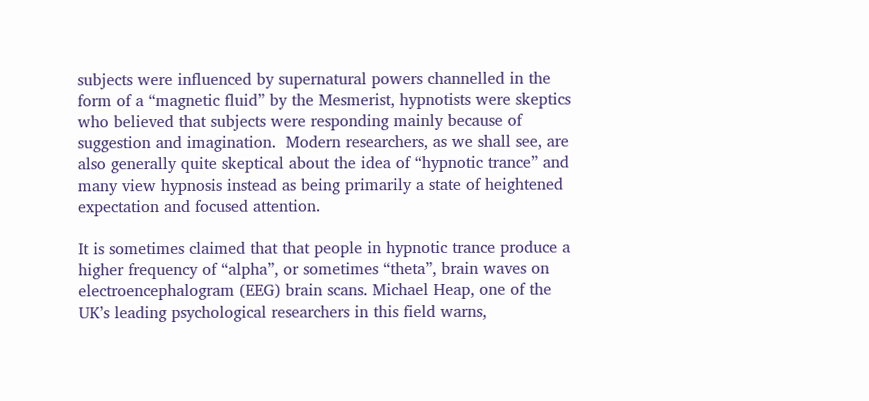subjects were influenced by supernatural powers channelled in the form of a “magnetic fluid” by the Mesmerist, hypnotists were skeptics who believed that subjects were responding mainly because of suggestion and imagination.  Modern researchers, as we shall see, are also generally quite skeptical about the idea of “hypnotic trance” and many view hypnosis instead as being primarily a state of heightened expectation and focused attention.

It is sometimes claimed that that people in hypnotic trance produce a higher frequency of “alpha”, or sometimes “theta”, brain waves on electroencephalogram (EEG) brain scans. Michael Heap, one of the UK’s leading psychological researchers in this field warns,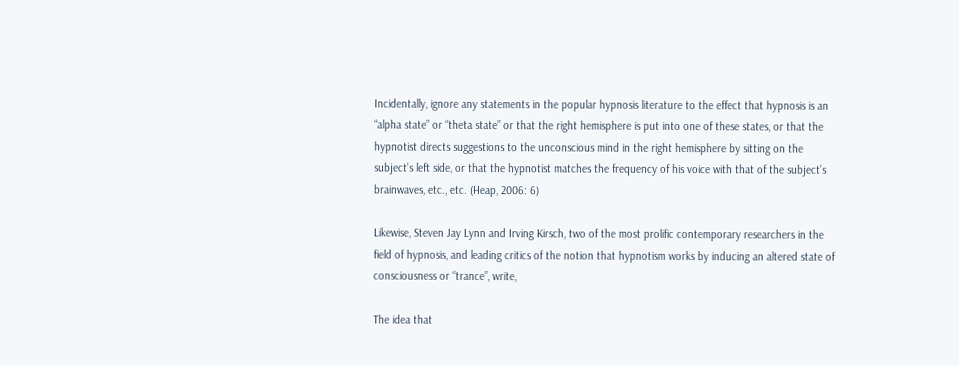Incidentally, ignore any statements in the popular hypnosis literature to the effect that hypnosis is an “alpha state” or “theta state” or that the right hemisphere is put into one of these states, or that the hypnotist directs suggestions to the unconscious mind in the right hemisphere by sitting on the subject’s left side, or that the hypnotist matches the frequency of his voice with that of the subject’s brainwaves, etc., etc. (Heap, 2006: 6)

Likewise, Steven Jay Lynn and Irving Kirsch, two of the most prolific contemporary researchers in the field of hypnosis, and leading critics of the notion that hypnotism works by inducing an altered state of consciousness or “trance”, write,

The idea that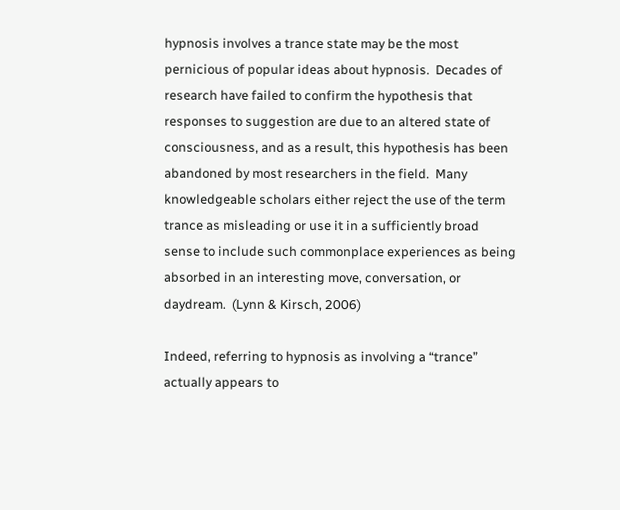hypnosis involves a trance state may be the most pernicious of popular ideas about hypnosis.  Decades of research have failed to confirm the hypothesis that responses to suggestion are due to an altered state of consciousness, and as a result, this hypothesis has been abandoned by most researchers in the field.  Many knowledgeable scholars either reject the use of the term trance as misleading or use it in a sufficiently broad sense to include such commonplace experiences as being absorbed in an interesting move, conversation, or daydream.  (Lynn & Kirsch, 2006)

Indeed, referring to hypnosis as involving a “trance” actually appears to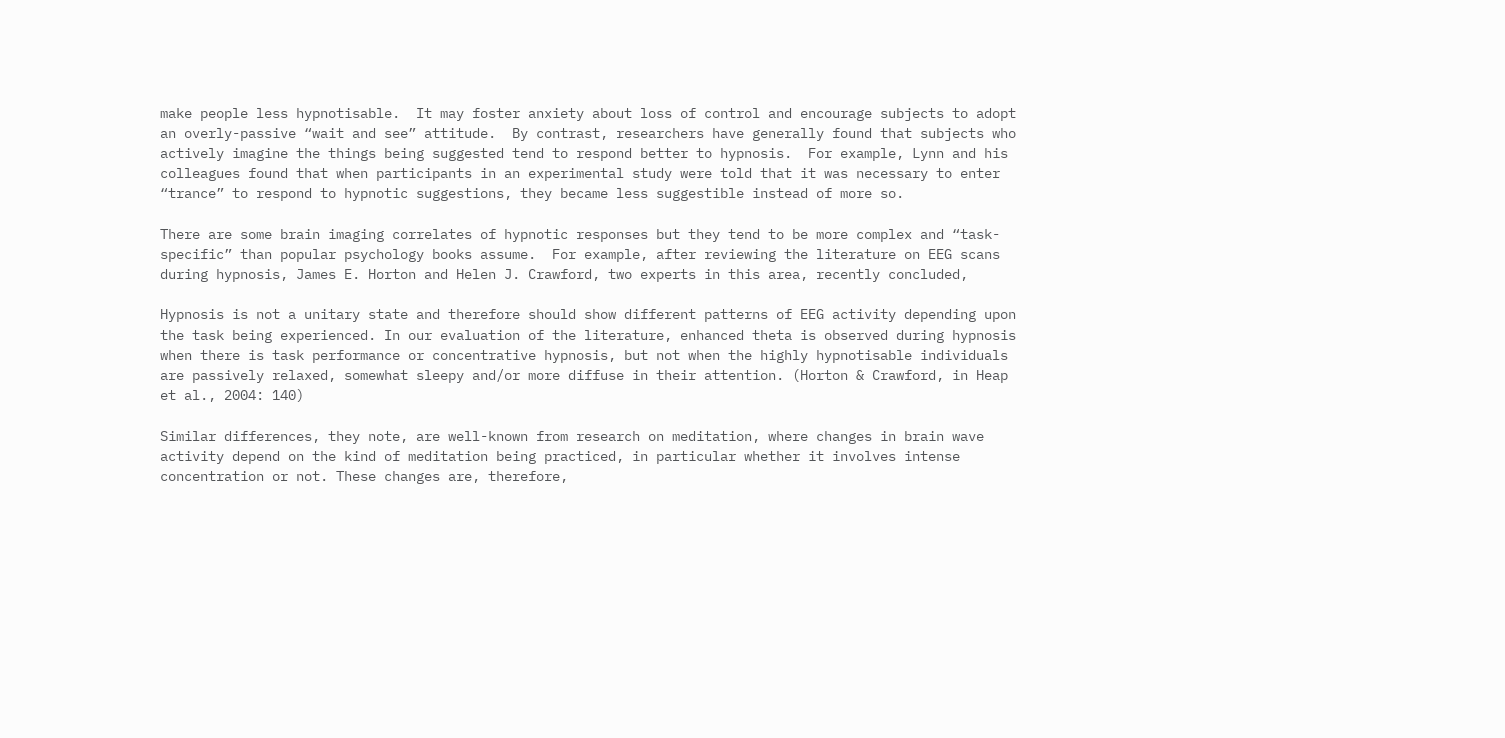make people less hypnotisable.  It may foster anxiety about loss of control and encourage subjects to adopt an overly-passive “wait and see” attitude.  By contrast, researchers have generally found that subjects who actively imagine the things being suggested tend to respond better to hypnosis.  For example, Lynn and his colleagues found that when participants in an experimental study were told that it was necessary to enter “trance” to respond to hypnotic suggestions, they became less suggestible instead of more so.

There are some brain imaging correlates of hypnotic responses but they tend to be more complex and “task-specific” than popular psychology books assume.  For example, after reviewing the literature on EEG scans during hypnosis, James E. Horton and Helen J. Crawford, two experts in this area, recently concluded,

Hypnosis is not a unitary state and therefore should show different patterns of EEG activity depending upon the task being experienced. In our evaluation of the literature, enhanced theta is observed during hypnosis when there is task performance or concentrative hypnosis, but not when the highly hypnotisable individuals are passively relaxed, somewhat sleepy and/or more diffuse in their attention. (Horton & Crawford, in Heap et al., 2004: 140)

Similar differences, they note, are well-known from research on meditation, where changes in brain wave activity depend on the kind of meditation being practiced, in particular whether it involves intense concentration or not. These changes are, therefore,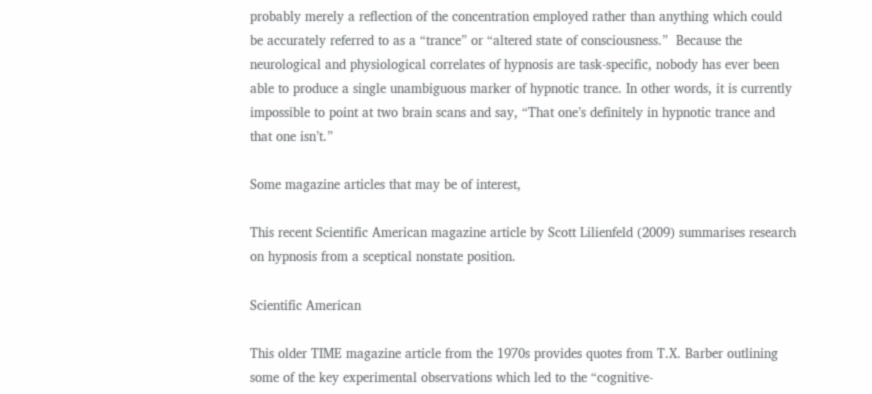probably merely a reflection of the concentration employed rather than anything which could be accurately referred to as a “trance” or “altered state of consciousness.”  Because the neurological and physiological correlates of hypnosis are task-specific, nobody has ever been able to produce a single unambiguous marker of hypnotic trance. In other words, it is currently impossible to point at two brain scans and say, “That one’s definitely in hypnotic trance and that one isn’t.”

Some magazine articles that may be of interest,

This recent Scientific American magazine article by Scott Lilienfeld (2009) summarises research on hypnosis from a sceptical nonstate position.

Scientific American

This older TIME magazine article from the 1970s provides quotes from T.X. Barber outlining some of the key experimental observations which led to the “cognitive-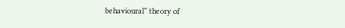behavioural” theory of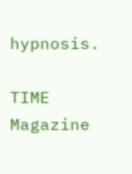hypnosis.

TIME Magazine